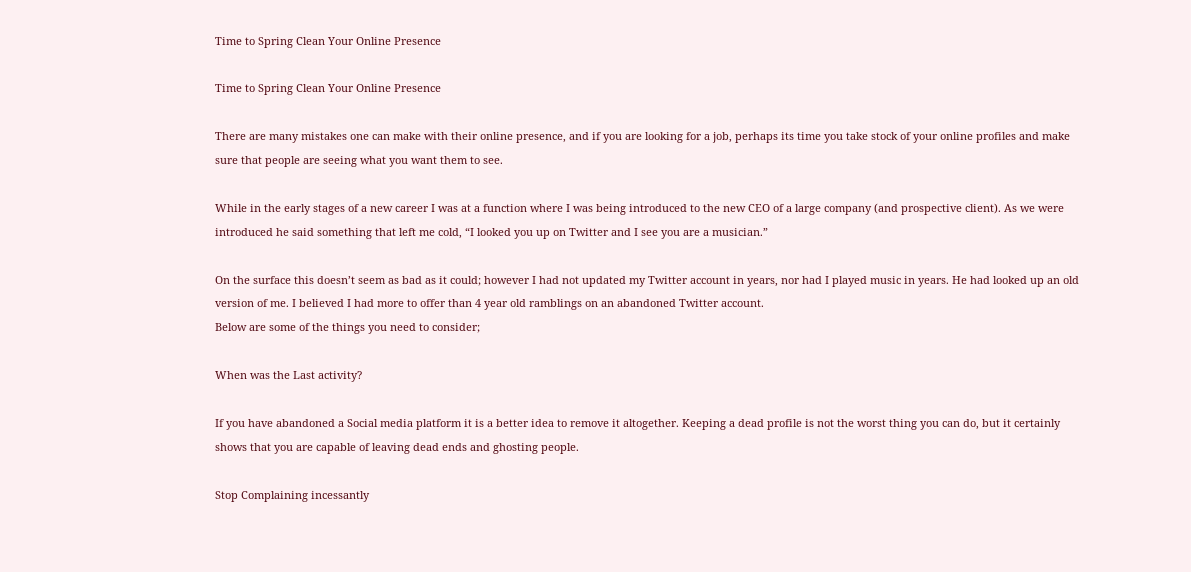Time to Spring Clean Your Online Presence

Time to Spring Clean Your Online Presence

There are many mistakes one can make with their online presence, and if you are looking for a job, perhaps its time you take stock of your online profiles and make sure that people are seeing what you want them to see.

While in the early stages of a new career I was at a function where I was being introduced to the new CEO of a large company (and prospective client). As we were introduced he said something that left me cold, “I looked you up on Twitter and I see you are a musician.”

On the surface this doesn’t seem as bad as it could; however I had not updated my Twitter account in years, nor had I played music in years. He had looked up an old version of me. I believed I had more to offer than 4 year old ramblings on an abandoned Twitter account.
Below are some of the things you need to consider;

When was the Last activity?

If you have abandoned a Social media platform it is a better idea to remove it altogether. Keeping a dead profile is not the worst thing you can do, but it certainly shows that you are capable of leaving dead ends and ghosting people.

Stop Complaining incessantly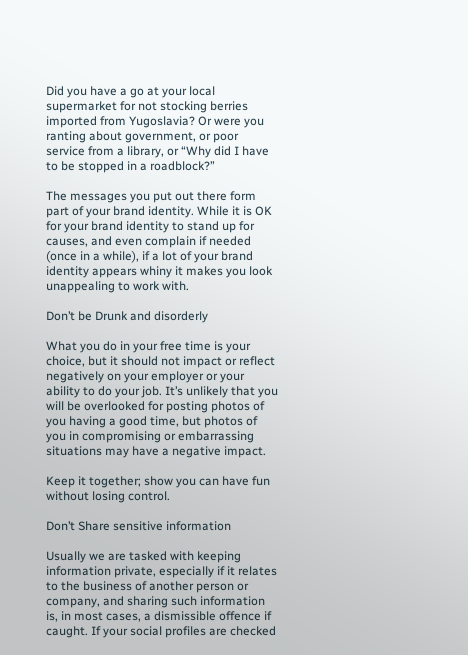Did you have a go at your local supermarket for not stocking berries imported from Yugoslavia? Or were you ranting about government, or poor service from a library, or “Why did I have to be stopped in a roadblock?”

The messages you put out there form part of your brand identity. While it is OK for your brand identity to stand up for causes, and even complain if needed (once in a while), if a lot of your brand identity appears whiny it makes you look unappealing to work with.

Don’t be Drunk and disorderly

What you do in your free time is your choice, but it should not impact or reflect negatively on your employer or your ability to do your job. It’s unlikely that you will be overlooked for posting photos of you having a good time, but photos of you in compromising or embarrassing situations may have a negative impact.

Keep it together; show you can have fun without losing control.

Don’t Share sensitive information

Usually we are tasked with keeping information private, especially if it relates to the business of another person or company, and sharing such information is, in most cases, a dismissible offence if caught. If your social profiles are checked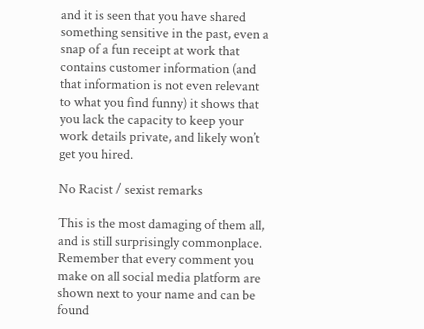and it is seen that you have shared something sensitive in the past, even a snap of a fun receipt at work that contains customer information (and that information is not even relevant to what you find funny) it shows that you lack the capacity to keep your work details private, and likely won’t get you hired.

No Racist / sexist remarks

This is the most damaging of them all, and is still surprisingly commonplace. Remember that every comment you make on all social media platform are shown next to your name and can be found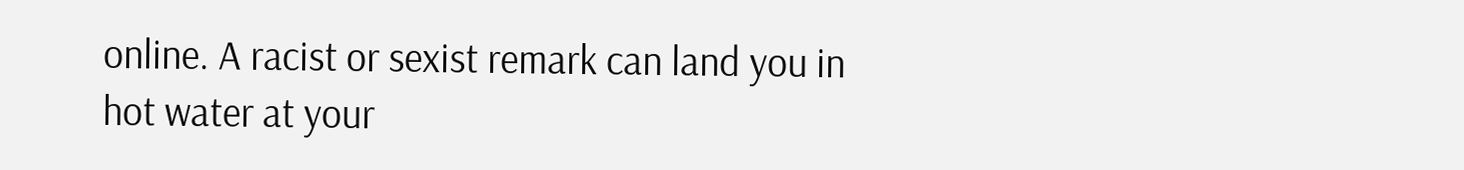online. A racist or sexist remark can land you in hot water at your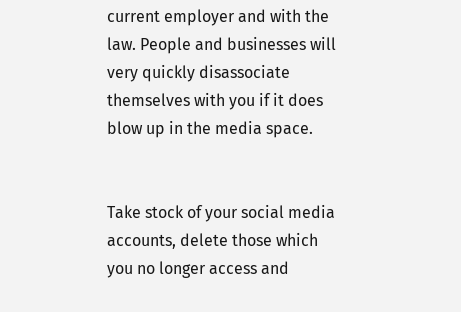current employer and with the law. People and businesses will very quickly disassociate themselves with you if it does blow up in the media space.


Take stock of your social media accounts, delete those which you no longer access and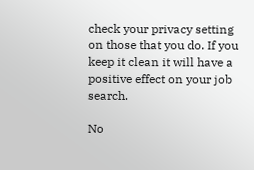check your privacy setting on those that you do. If you keep it clean it will have a positive effect on your job search.

No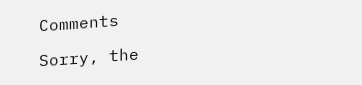Comments

Sorry, the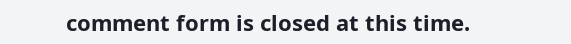comment form is closed at this time.